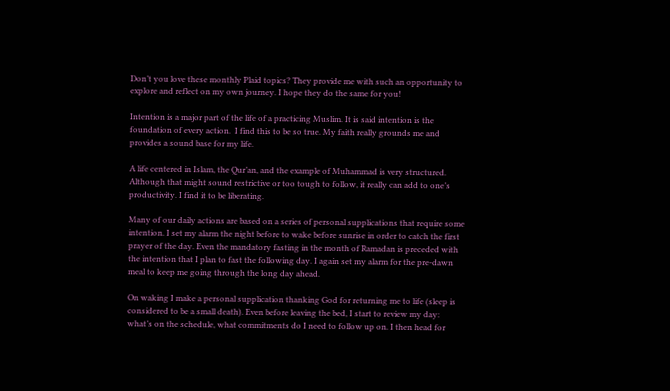Don’t you love these monthly Plaid topics? They provide me with such an opportunity to explore and reflect on my own journey. I hope they do the same for you!

Intention is a major part of the life of a practicing Muslim. It is said intention is the foundation of every action.  I find this to be so true. My faith really grounds me and provides a sound base for my life.

A life centered in Islam, the Qur’an, and the example of Muhammad is very structured. Although that might sound restrictive or too tough to follow, it really can add to one’s productivity. I find it to be liberating.

Many of our daily actions are based on a series of personal supplications that require some intention. I set my alarm the night before to wake before sunrise in order to catch the first prayer of the day. Even the mandatory fasting in the month of Ramadan is preceded with the intention that I plan to fast the following day. I again set my alarm for the pre-dawn meal to keep me going through the long day ahead.

On waking I make a personal supplication thanking God for returning me to life (sleep is considered to be a small death). Even before leaving the bed, I start to review my day: what’s on the schedule, what commitments do I need to follow up on. I then head for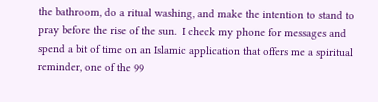the bathroom, do a ritual washing, and make the intention to stand to pray before the rise of the sun.  I check my phone for messages and spend a bit of time on an Islamic application that offers me a spiritual reminder, one of the 99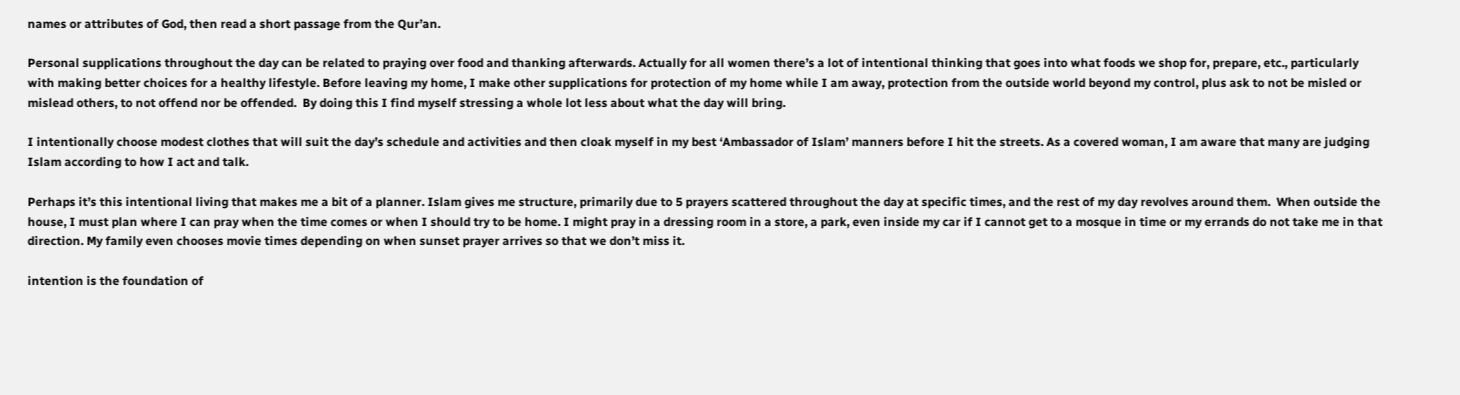names or attributes of God, then read a short passage from the Qur’an.

Personal supplications throughout the day can be related to praying over food and thanking afterwards. Actually for all women there’s a lot of intentional thinking that goes into what foods we shop for, prepare, etc., particularly with making better choices for a healthy lifestyle. Before leaving my home, I make other supplications for protection of my home while I am away, protection from the outside world beyond my control, plus ask to not be misled or mislead others, to not offend nor be offended.  By doing this I find myself stressing a whole lot less about what the day will bring.

I intentionally choose modest clothes that will suit the day’s schedule and activities and then cloak myself in my best ‘Ambassador of Islam’ manners before I hit the streets. As a covered woman, I am aware that many are judging Islam according to how I act and talk.

Perhaps it’s this intentional living that makes me a bit of a planner. Islam gives me structure, primarily due to 5 prayers scattered throughout the day at specific times, and the rest of my day revolves around them.  When outside the house, I must plan where I can pray when the time comes or when I should try to be home. I might pray in a dressing room in a store, a park, even inside my car if I cannot get to a mosque in time or my errands do not take me in that direction. My family even chooses movie times depending on when sunset prayer arrives so that we don’t miss it.

intention is the foundation of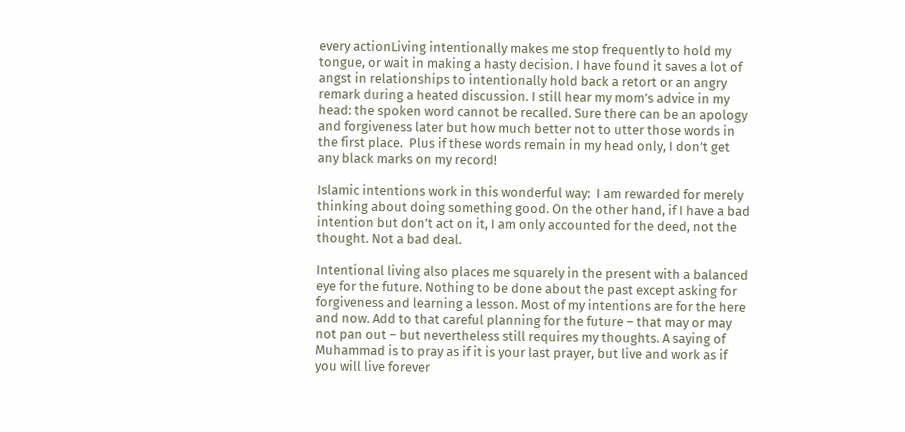every actionLiving intentionally makes me stop frequently to hold my tongue, or wait in making a hasty decision. I have found it saves a lot of angst in relationships to intentionally hold back a retort or an angry remark during a heated discussion. I still hear my mom’s advice in my head: the spoken word cannot be recalled. Sure there can be an apology and forgiveness later but how much better not to utter those words in the first place.  Plus if these words remain in my head only, I don’t get any black marks on my record!

Islamic intentions work in this wonderful way:  I am rewarded for merely thinking about doing something good. On the other hand, if I have a bad intention but don’t act on it, I am only accounted for the deed, not the thought. Not a bad deal.

Intentional living also places me squarely in the present with a balanced eye for the future. Nothing to be done about the past except asking for forgiveness and learning a lesson. Most of my intentions are for the here and now. Add to that careful planning for the future – that may or may not pan out – but nevertheless still requires my thoughts. A saying of Muhammad is to pray as if it is your last prayer, but live and work as if you will live forever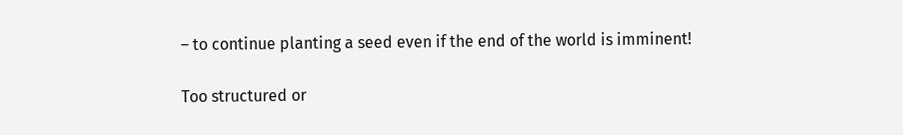– to continue planting a seed even if the end of the world is imminent!

Too structured or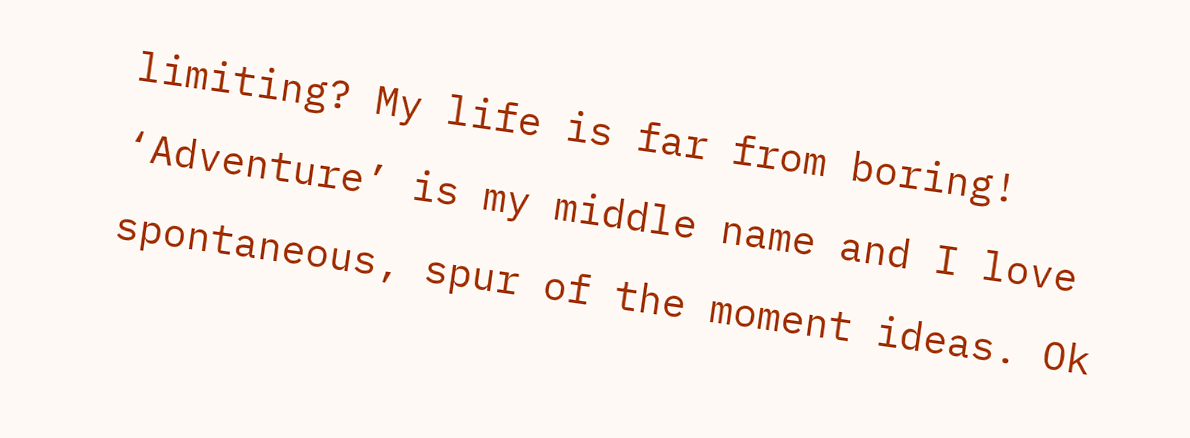limiting? My life is far from boring! ‘Adventure’ is my middle name and I love spontaneous, spur of the moment ideas. Ok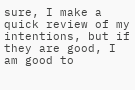sure, I make a quick review of my intentions, but if they are good, I am good to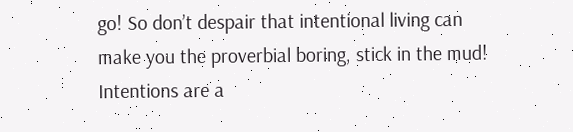go! So don’t despair that intentional living can make you the proverbial boring, stick in the mud! Intentions are a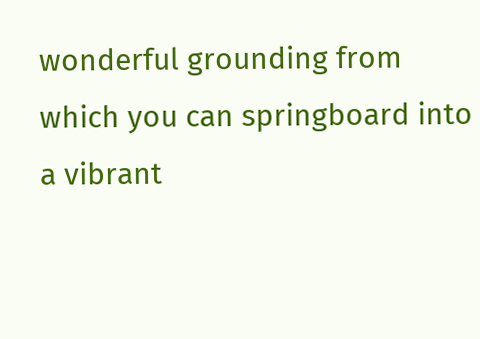wonderful grounding from which you can springboard into a vibrant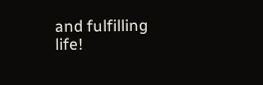and fulfilling life!